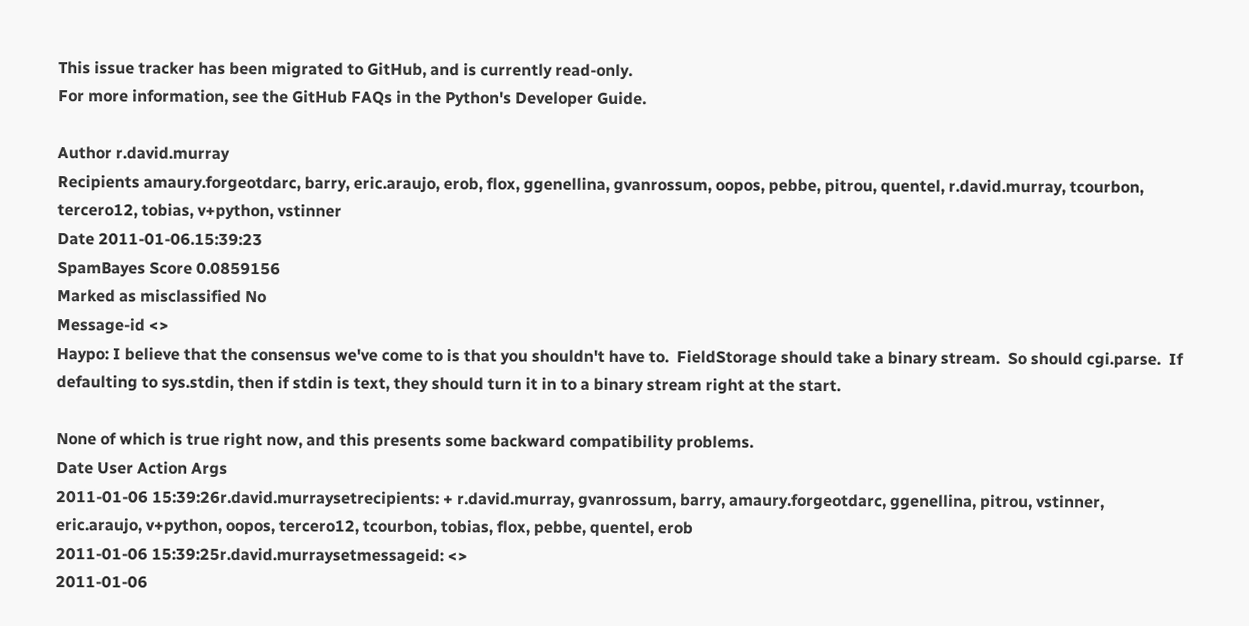This issue tracker has been migrated to GitHub, and is currently read-only.
For more information, see the GitHub FAQs in the Python's Developer Guide.

Author r.david.murray
Recipients amaury.forgeotdarc, barry, eric.araujo, erob, flox, ggenellina, gvanrossum, oopos, pebbe, pitrou, quentel, r.david.murray, tcourbon, tercero12, tobias, v+python, vstinner
Date 2011-01-06.15:39:23
SpamBayes Score 0.0859156
Marked as misclassified No
Message-id <>
Haypo: I believe that the consensus we've come to is that you shouldn't have to.  FieldStorage should take a binary stream.  So should cgi.parse.  If defaulting to sys.stdin, then if stdin is text, they should turn it in to a binary stream right at the start.

None of which is true right now, and this presents some backward compatibility problems.
Date User Action Args
2011-01-06 15:39:26r.david.murraysetrecipients: + r.david.murray, gvanrossum, barry, amaury.forgeotdarc, ggenellina, pitrou, vstinner, eric.araujo, v+python, oopos, tercero12, tcourbon, tobias, flox, pebbe, quentel, erob
2011-01-06 15:39:25r.david.murraysetmessageid: <>
2011-01-06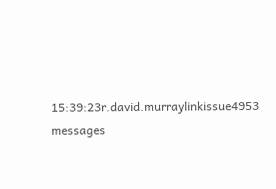15:39:23r.david.murraylinkissue4953 messages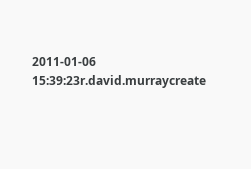2011-01-06 15:39:23r.david.murraycreate